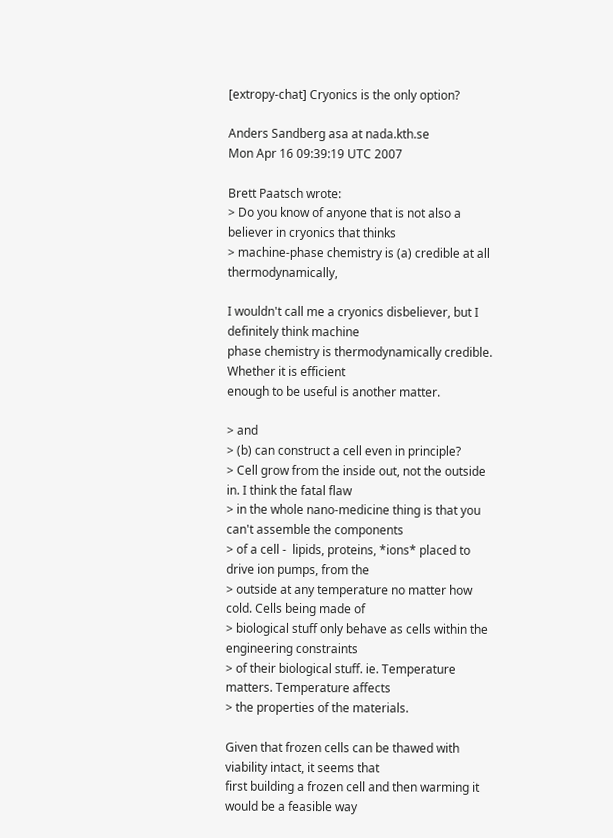[extropy-chat] Cryonics is the only option?

Anders Sandberg asa at nada.kth.se
Mon Apr 16 09:39:19 UTC 2007

Brett Paatsch wrote:
> Do you know of anyone that is not also a believer in cryonics that thinks
> machine-phase chemistry is (a) credible at all thermodynamically,

I wouldn't call me a cryonics disbeliever, but I definitely think machine
phase chemistry is thermodynamically credible. Whether it is efficient
enough to be useful is another matter.

> and
> (b) can construct a cell even in principle?
> Cell grow from the inside out, not the outside in. I think the fatal flaw
> in the whole nano-medicine thing is that you can't assemble the components
> of a cell -  lipids, proteins, *ions* placed to drive ion pumps, from the
> outside at any temperature no matter how cold. Cells being made of
> biological stuff only behave as cells within the engineering constraints
> of their biological stuff. ie. Temperature matters. Temperature affects
> the properties of the materials.

Given that frozen cells can be thawed with viability intact, it seems that
first building a frozen cell and then warming it would be a feasible way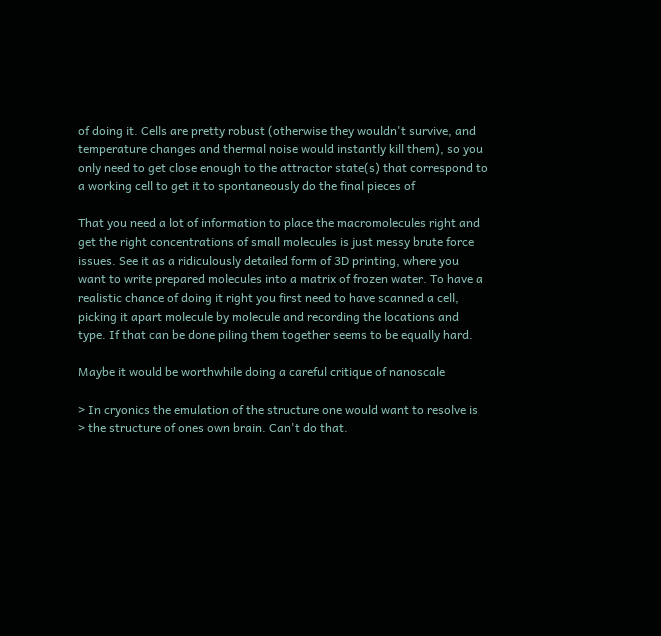of doing it. Cells are pretty robust (otherwise they wouldn't survive, and
temperature changes and thermal noise would instantly kill them), so you
only need to get close enough to the attractor state(s) that correspond to
a working cell to get it to spontaneously do the final pieces of

That you need a lot of information to place the macromolecules right and
get the right concentrations of small molecules is just messy brute force
issues. See it as a ridiculously detailed form of 3D printing, where you
want to write prepared molecules into a matrix of frozen water. To have a
realistic chance of doing it right you first need to have scanned a cell,
picking it apart molecule by molecule and recording the locations and
type. If that can be done piling them together seems to be equally hard.

Maybe it would be worthwhile doing a careful critique of nanoscale

> In cryonics the emulation of the structure one would want to resolve is
> the structure of ones own brain. Can't do that.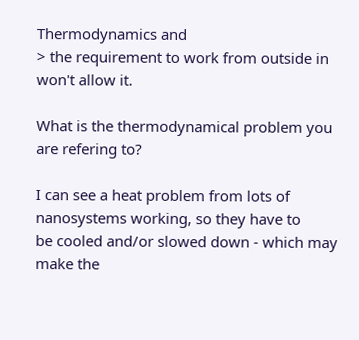Thermodynamics and
> the requirement to work from outside in won't allow it.

What is the thermodynamical problem you are refering to?

I can see a heat problem from lots of nanosystems working, so they have to
be cooled and/or slowed down - which may make the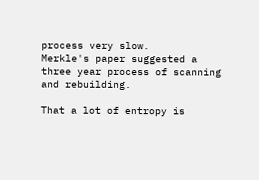process very slow.
Merkle's paper suggested a three year process of scanning and rebuilding.

That a lot of entropy is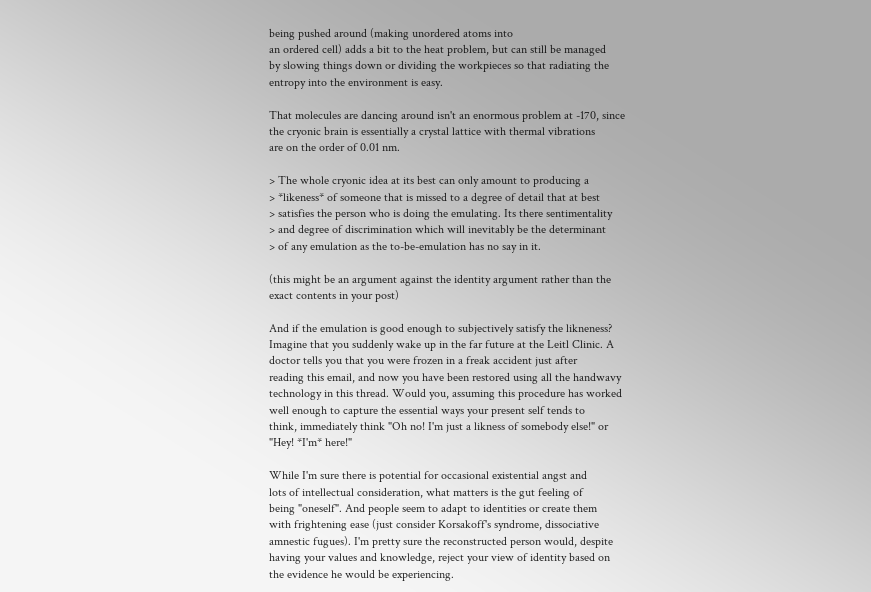being pushed around (making unordered atoms into
an ordered cell) adds a bit to the heat problem, but can still be managed
by slowing things down or dividing the workpieces so that radiating the
entropy into the environment is easy.

That molecules are dancing around isn't an enormous problem at -170, since
the cryonic brain is essentially a crystal lattice with thermal vibrations
are on the order of 0.01 nm.

> The whole cryonic idea at its best can only amount to producing a
> *likeness* of someone that is missed to a degree of detail that at best
> satisfies the person who is doing the emulating. Its there sentimentality
> and degree of discrimination which will inevitably be the determinant
> of any emulation as the to-be-emulation has no say in it.

(this might be an argument against the identity argument rather than the
exact contents in your post)

And if the emulation is good enough to subjectively satisfy the likneness?
Imagine that you suddenly wake up in the far future at the Leitl Clinic. A
doctor tells you that you were frozen in a freak accident just after
reading this email, and now you have been restored using all the handwavy
technology in this thread. Would you, assuming this procedure has worked
well enough to capture the essential ways your present self tends to
think, immediately think "Oh no! I'm just a likness of somebody else!" or
"Hey! *I'm* here!"

While I'm sure there is potential for occasional existential angst and
lots of intellectual consideration, what matters is the gut feeling of
being "oneself". And people seem to adapt to identities or create them
with frightening ease (just consider Korsakoff's syndrome, dissociative
amnestic fugues). I'm pretty sure the reconstructed person would, despite
having your values and knowledge, reject your view of identity based on
the evidence he would be experiencing.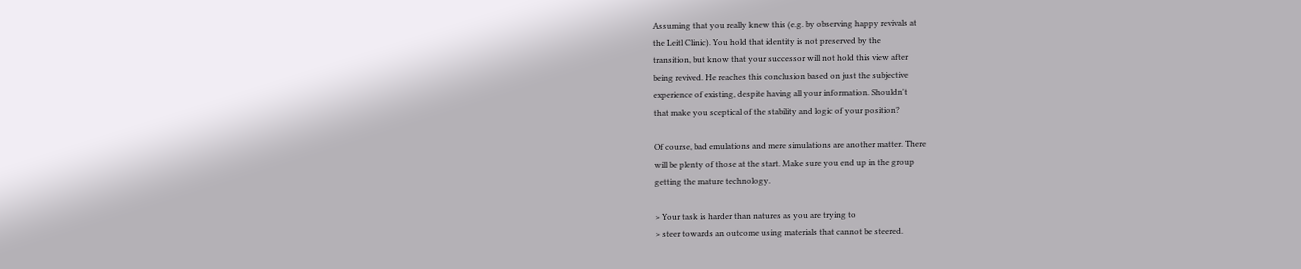Assuming that you really knew this (e.g. by observing happy revivals at
the Leitl Clinic). You hold that identity is not preserved by the
transition, but know that your successor will not hold this view after
being revived. He reaches this conclusion based on just the subjective
experience of existing, despite having all your information. Shouldn't
that make you sceptical of the stability and logic of your position?

Of course, bad emulations and mere simulations are another matter. There
will be plenty of those at the start. Make sure you end up in the group
getting the mature technology.

> Your task is harder than natures as you are trying to
> steer towards an outcome using materials that cannot be steered.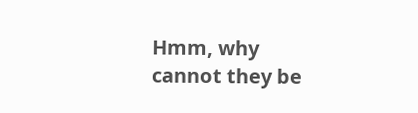Hmm, why cannot they be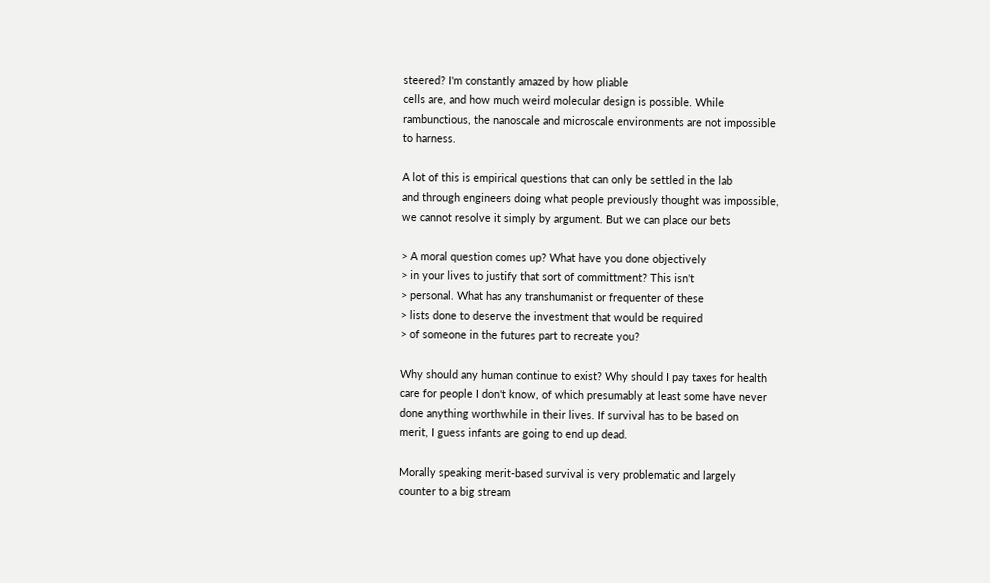steered? I'm constantly amazed by how pliable
cells are, and how much weird molecular design is possible. While
rambunctious, the nanoscale and microscale environments are not impossible
to harness.

A lot of this is empirical questions that can only be settled in the lab
and through engineers doing what people previously thought was impossible,
we cannot resolve it simply by argument. But we can place our bets

> A moral question comes up? What have you done objectively
> in your lives to justify that sort of committment? This isn't
> personal. What has any transhumanist or frequenter of these
> lists done to deserve the investment that would be required
> of someone in the futures part to recreate you?

Why should any human continue to exist? Why should I pay taxes for health
care for people I don't know, of which presumably at least some have never
done anything worthwhile in their lives. If survival has to be based on
merit, I guess infants are going to end up dead.

Morally speaking merit-based survival is very problematic and largely
counter to a big stream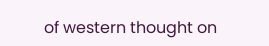of western thought on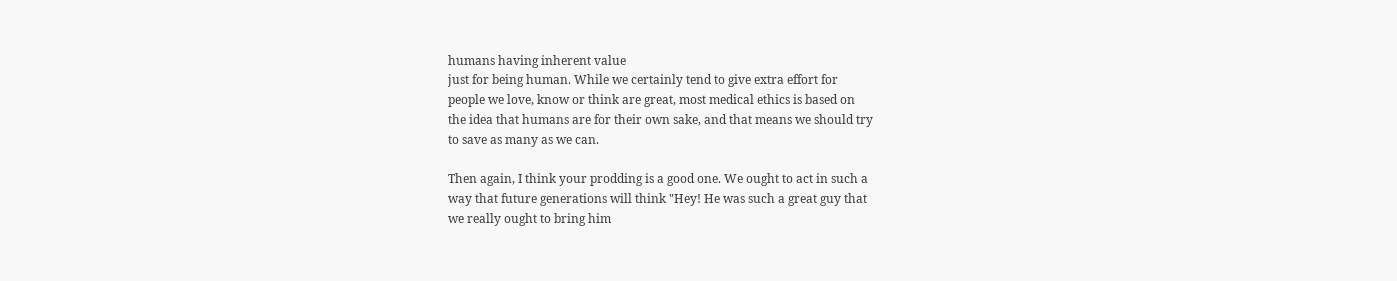humans having inherent value
just for being human. While we certainly tend to give extra effort for
people we love, know or think are great, most medical ethics is based on
the idea that humans are for their own sake, and that means we should try
to save as many as we can.

Then again, I think your prodding is a good one. We ought to act in such a
way that future generations will think "Hey! He was such a great guy that
we really ought to bring him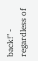back!" - regardless of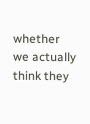whether we actually
think they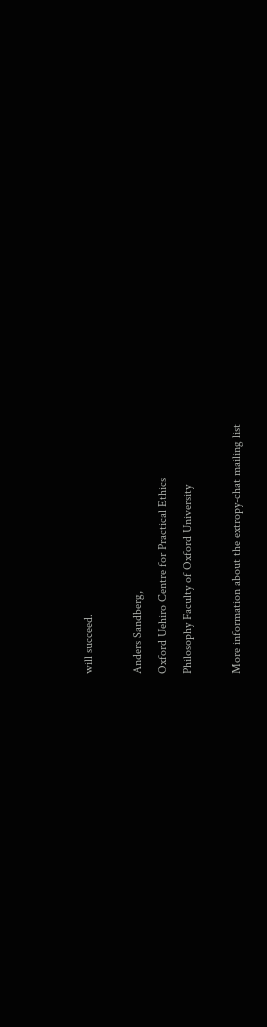will succeed.

Anders Sandberg,
Oxford Uehiro Centre for Practical Ethics
Philosophy Faculty of Oxford University

More information about the extropy-chat mailing list